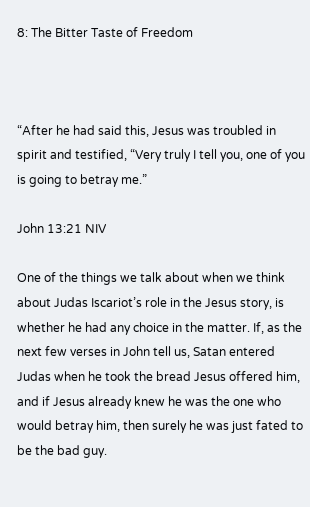8: The Bitter Taste of Freedom



“After he had said this, Jesus was troubled in spirit and testified, “Very truly I tell you, one of you is going to betray me.”

John 13:21 NIV

One of the things we talk about when we think about Judas Iscariot’s role in the Jesus story, is whether he had any choice in the matter. If, as the next few verses in John tell us, Satan entered Judas when he took the bread Jesus offered him, and if Jesus already knew he was the one who would betray him, then surely he was just fated to be the bad guy.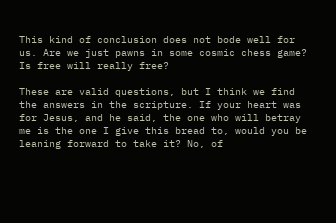This kind of conclusion does not bode well for us. Are we just pawns in some cosmic chess game? Is free will really free?

These are valid questions, but I think we find the answers in the scripture. If your heart was for Jesus, and he said, the one who will betray me is the one I give this bread to, would you be leaning forward to take it? No, of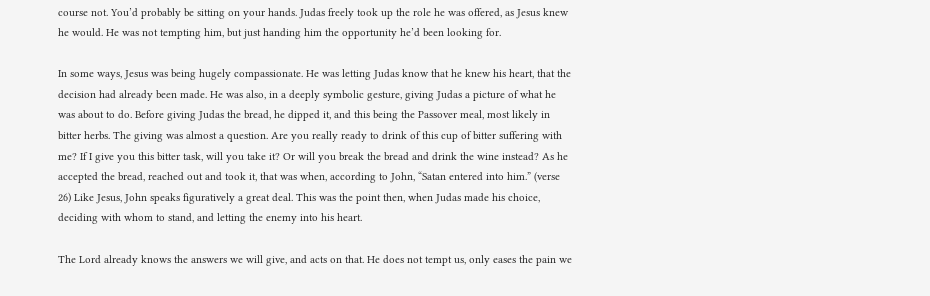course not. You’d probably be sitting on your hands. Judas freely took up the role he was offered, as Jesus knew he would. He was not tempting him, but just handing him the opportunity he’d been looking for.

In some ways, Jesus was being hugely compassionate. He was letting Judas know that he knew his heart, that the decision had already been made. He was also, in a deeply symbolic gesture, giving Judas a picture of what he was about to do. Before giving Judas the bread, he dipped it, and this being the Passover meal, most likely in bitter herbs. The giving was almost a question. Are you really ready to drink of this cup of bitter suffering with me? If I give you this bitter task, will you take it? Or will you break the bread and drink the wine instead? As he accepted the bread, reached out and took it, that was when, according to John, “Satan entered into him.” (verse 26) Like Jesus, John speaks figuratively a great deal. This was the point then, when Judas made his choice, deciding with whom to stand, and letting the enemy into his heart.

The Lord already knows the answers we will give, and acts on that. He does not tempt us, only eases the pain we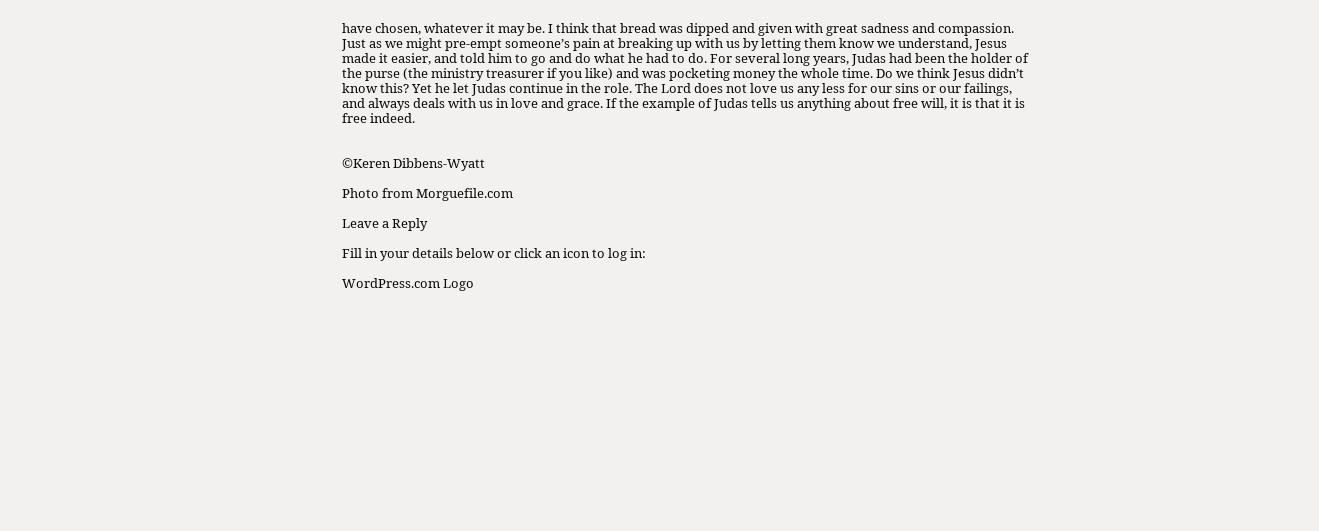have chosen, whatever it may be. I think that bread was dipped and given with great sadness and compassion. Just as we might pre-empt someone’s pain at breaking up with us by letting them know we understand, Jesus made it easier, and told him to go and do what he had to do. For several long years, Judas had been the holder of the purse (the ministry treasurer if you like) and was pocketing money the whole time. Do we think Jesus didn’t know this? Yet he let Judas continue in the role. The Lord does not love us any less for our sins or our failings, and always deals with us in love and grace. If the example of Judas tells us anything about free will, it is that it is free indeed.


©Keren Dibbens-Wyatt

Photo from Morguefile.com

Leave a Reply

Fill in your details below or click an icon to log in:

WordPress.com Logo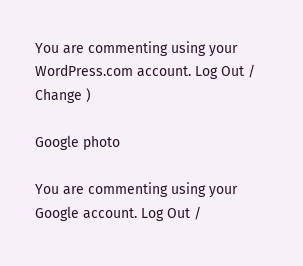You are commenting using your WordPress.com account. Log Out /  Change )

Google photo

You are commenting using your Google account. Log Out /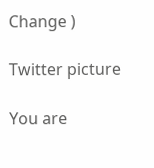Change )

Twitter picture

You are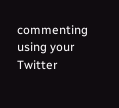commenting using your Twitter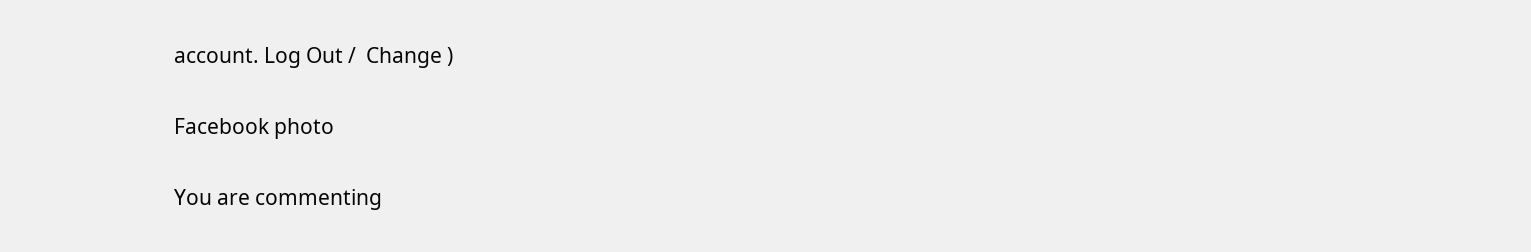account. Log Out /  Change )

Facebook photo

You are commenting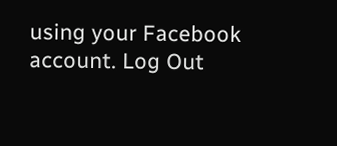using your Facebook account. Log Out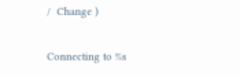/  Change )

Connecting to %s